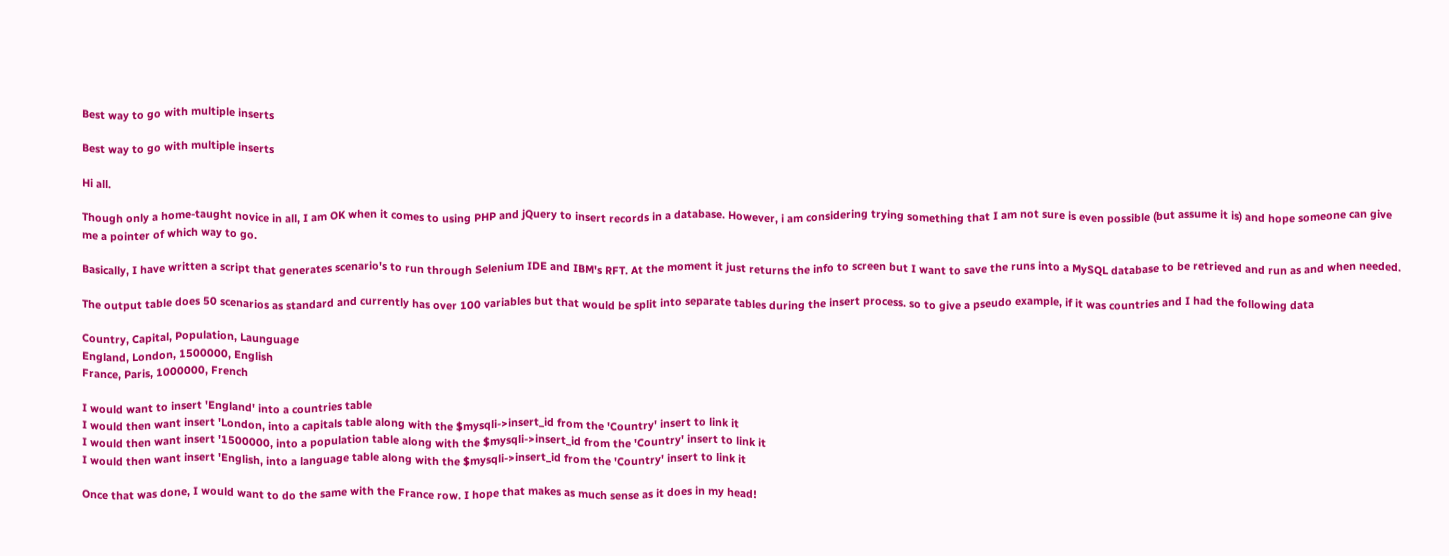Best way to go with multiple inserts

Best way to go with multiple inserts

Hi all.

Though only a home-taught novice in all, I am OK when it comes to using PHP and jQuery to insert records in a database. However, i am considering trying something that I am not sure is even possible (but assume it is) and hope someone can give me a pointer of which way to go.

Basically, I have written a script that generates scenario's to run through Selenium IDE and IBM's RFT. At the moment it just returns the info to screen but I want to save the runs into a MySQL database to be retrieved and run as and when needed.

The output table does 50 scenarios as standard and currently has over 100 variables but that would be split into separate tables during the insert process. so to give a pseudo example, if it was countries and I had the following data

Country, Capital, Population, Launguage
England, London, 1500000, English
France, Paris, 1000000, French

I would want to insert 'England' into a countries table
I would then want insert 'London, into a capitals table along with the $mysqli->insert_id from the 'Country' insert to link it
I would then want insert '1500000, into a population table along with the $mysqli->insert_id from the 'Country' insert to link it
I would then want insert 'English, into a language table along with the $mysqli->insert_id from the 'Country' insert to link it

Once that was done, I would want to do the same with the France row. I hope that makes as much sense as it does in my head!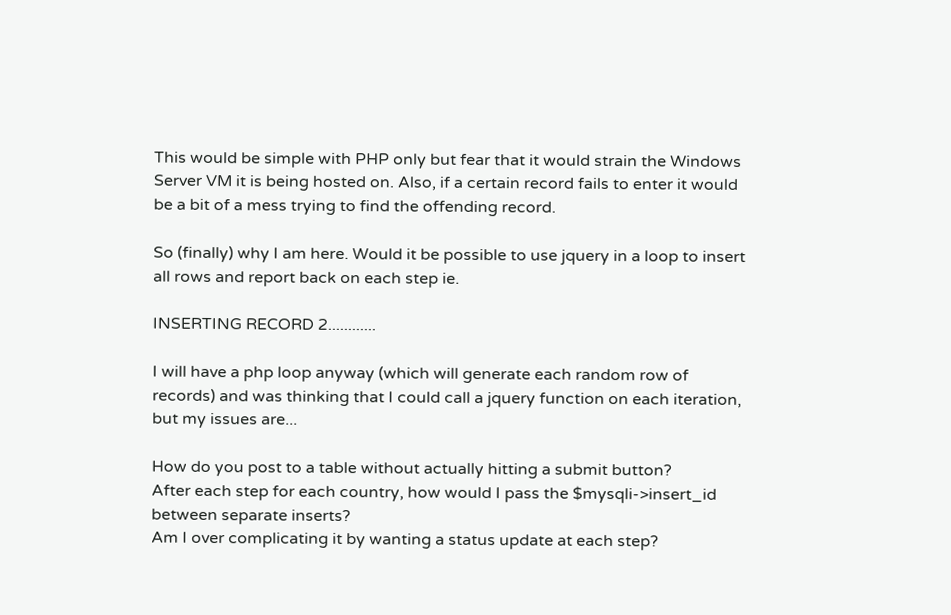This would be simple with PHP only but fear that it would strain the Windows Server VM it is being hosted on. Also, if a certain record fails to enter it would be a bit of a mess trying to find the offending record.

So (finally) why I am here. Would it be possible to use jquery in a loop to insert all rows and report back on each step ie.

INSERTING RECORD 2............

I will have a php loop anyway (which will generate each random row of records) and was thinking that I could call a jquery function on each iteration, but my issues are...

How do you post to a table without actually hitting a submit button?
After each step for each country, how would I pass the $mysqli->insert_id between separate inserts?
Am I over complicating it by wanting a status update at each step?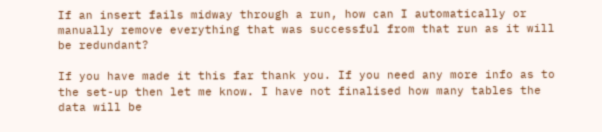If an insert fails midway through a run, how can I automatically or manually remove everything that was successful from that run as it will be redundant?

If you have made it this far thank you. If you need any more info as to the set-up then let me know. I have not finalised how many tables the data will be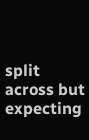split across but expecting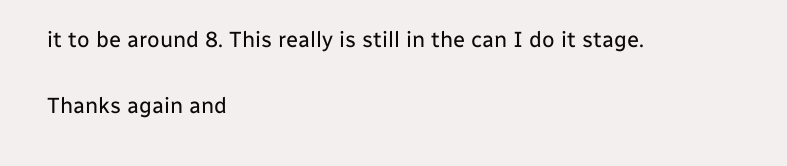it to be around 8. This really is still in the can I do it stage.

Thanks again and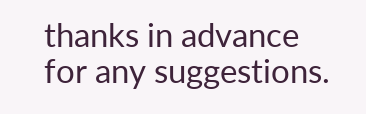thanks in advance for any suggestions.